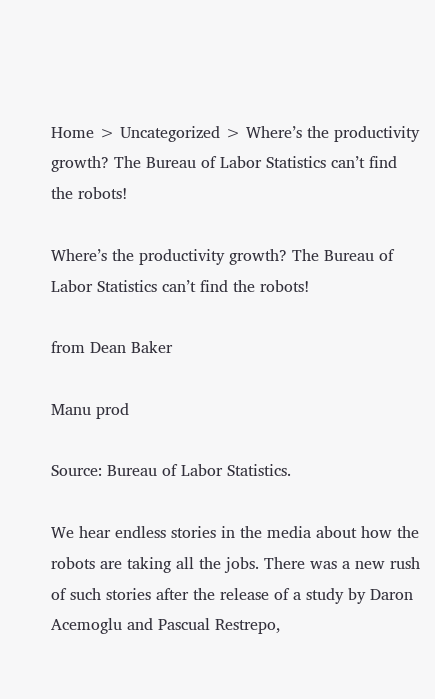Home > Uncategorized > Where’s the productivity growth? The Bureau of Labor Statistics can’t find the robots!

Where’s the productivity growth? The Bureau of Labor Statistics can’t find the robots!

from Dean Baker

Manu prod

Source: Bureau of Labor Statistics.

We hear endless stories in the media about how the robots are taking all the jobs. There was a new rush of such stories after the release of a study by Daron Acemoglu and Pascual Restrepo,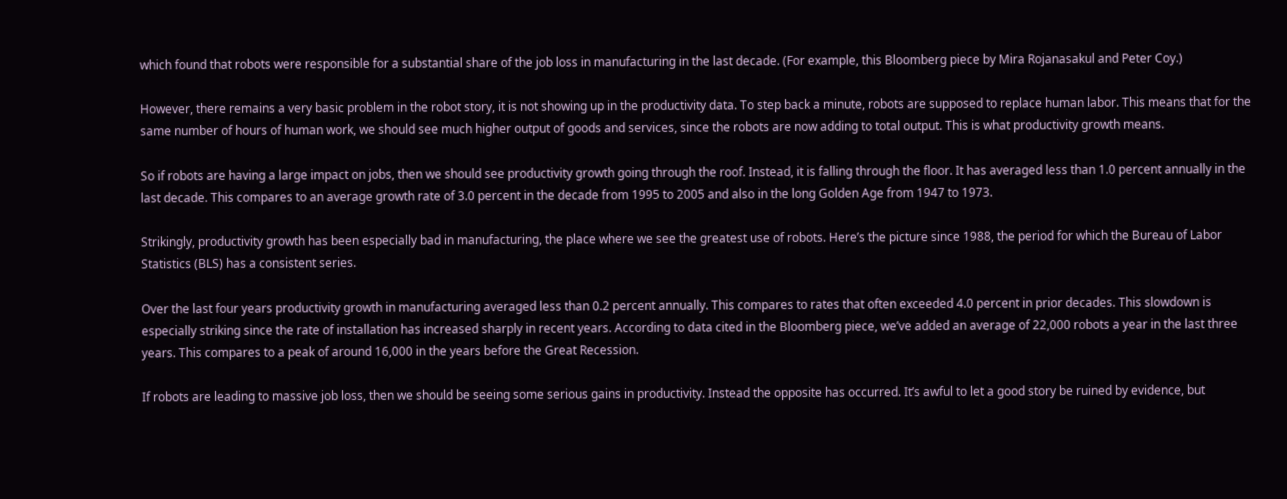which found that robots were responsible for a substantial share of the job loss in manufacturing in the last decade. (For example, this Bloomberg piece by Mira Rojanasakul and Peter Coy.)

However, there remains a very basic problem in the robot story, it is not showing up in the productivity data. To step back a minute, robots are supposed to replace human labor. This means that for the same number of hours of human work, we should see much higher output of goods and services, since the robots are now adding to total output. This is what productivity growth means.

So if robots are having a large impact on jobs, then we should see productivity growth going through the roof. Instead, it is falling through the floor. It has averaged less than 1.0 percent annually in the last decade. This compares to an average growth rate of 3.0 percent in the decade from 1995 to 2005 and also in the long Golden Age from 1947 to 1973.

Strikingly, productivity growth has been especially bad in manufacturing, the place where we see the greatest use of robots. Here’s the picture since 1988, the period for which the Bureau of Labor Statistics (BLS) has a consistent series.

Over the last four years productivity growth in manufacturing averaged less than 0.2 percent annually. This compares to rates that often exceeded 4.0 percent in prior decades. This slowdown is especially striking since the rate of installation has increased sharply in recent years. According to data cited in the Bloomberg piece, we’ve added an average of 22,000 robots a year in the last three years. This compares to a peak of around 16,000 in the years before the Great Recession.

If robots are leading to massive job loss, then we should be seeing some serious gains in productivity. Instead the opposite has occurred. It’s awful to let a good story be ruined by evidence, but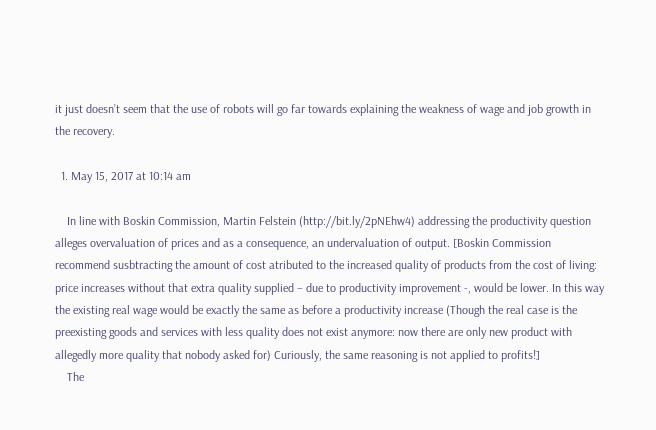it just doesn’t seem that the use of robots will go far towards explaining the weakness of wage and job growth in the recovery.

  1. May 15, 2017 at 10:14 am

    In line with Boskin Commission, Martin Felstein (http://bit.ly/2pNEhw4) addressing the productivity question alleges overvaluation of prices and as a consequence, an undervaluation of output. [Boskin Commission recommend susbtracting the amount of cost atributed to the increased quality of products from the cost of living: price increases without that extra quality supplied – due to productivity improvement -, would be lower. In this way the existing real wage would be exactly the same as before a productivity increase (Though the real case is the preexisting goods and services with less quality does not exist anymore: now there are only new product with allegedly more quality that nobody asked for) Curiously, the same reasoning is not applied to profits!]
    The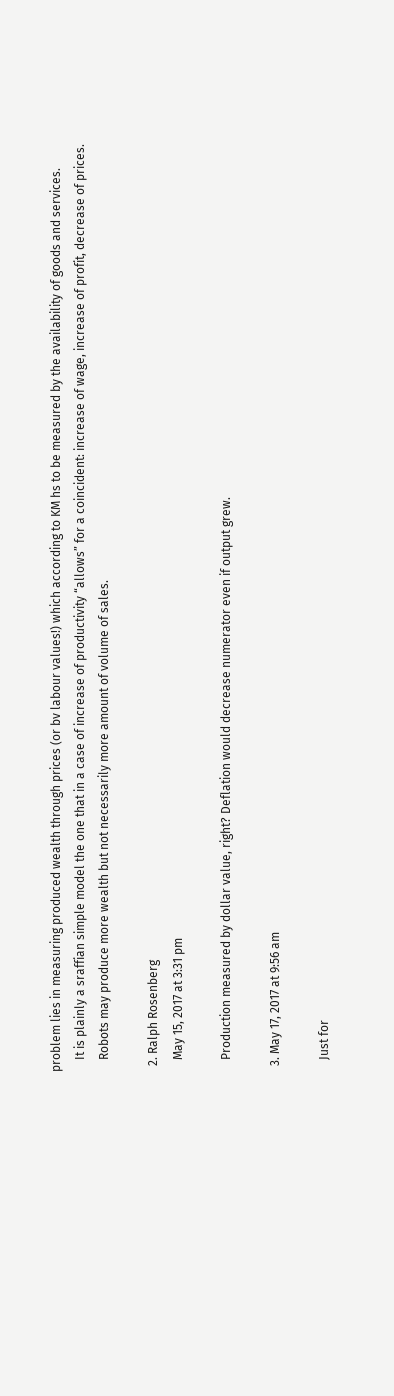problem lies in measuring produced wealth through prices (or bv labour values!) which according to KM hs to be measured by the availability of goods and services.
    It is plainly a sraffian simple model the one that in a case of increase of productivity “allows” for a coincident: increase of wage, increase of profit, decrease of prices.
    Robots may produce more wealth but not necessarily more amount of volume of sales.

  2. Ralph Rosenberg
    May 15, 2017 at 3:31 pm

    Production measured by dollar value, right? Deflation would decrease numerator even if output grew.

  3. May 17, 2017 at 9:56 am

    Just for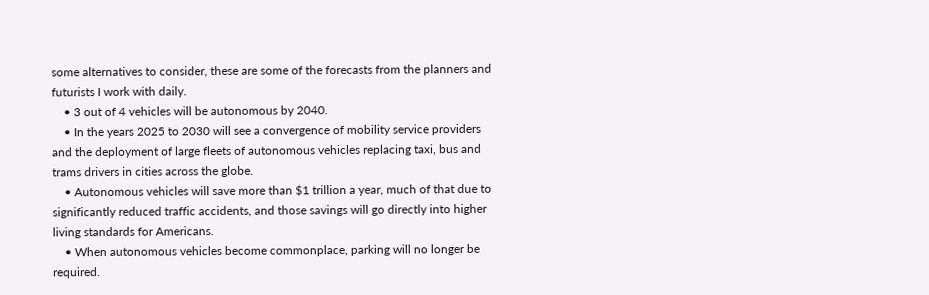some alternatives to consider, these are some of the forecasts from the planners and futurists I work with daily.
    • 3 out of 4 vehicles will be autonomous by 2040.
    • In the years 2025 to 2030 will see a convergence of mobility service providers and the deployment of large fleets of autonomous vehicles replacing taxi, bus and trams drivers in cities across the globe.
    • Autonomous vehicles will save more than $1 trillion a year, much of that due to significantly reduced traffic accidents, and those savings will go directly into higher living standards for Americans.
    • When autonomous vehicles become commonplace, parking will no longer be required.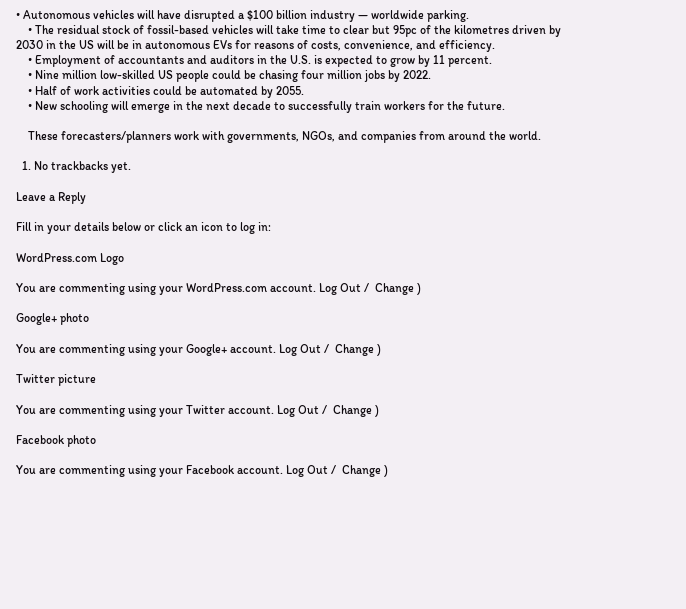• Autonomous vehicles will have disrupted a $100 billion industry — worldwide parking.
    • The residual stock of fossil-based vehicles will take time to clear but 95pc of the kilometres driven by 2030 in the US will be in autonomous EVs for reasons of costs, convenience, and efficiency.
    • Employment of accountants and auditors in the U.S. is expected to grow by 11 percent.
    • Nine million low-skilled US people could be chasing four million jobs by 2022.
    • Half of work activities could be automated by 2055.
    • New schooling will emerge in the next decade to successfully train workers for the future.

    These forecasters/planners work with governments, NGOs, and companies from around the world.

  1. No trackbacks yet.

Leave a Reply

Fill in your details below or click an icon to log in:

WordPress.com Logo

You are commenting using your WordPress.com account. Log Out /  Change )

Google+ photo

You are commenting using your Google+ account. Log Out /  Change )

Twitter picture

You are commenting using your Twitter account. Log Out /  Change )

Facebook photo

You are commenting using your Facebook account. Log Out /  Change )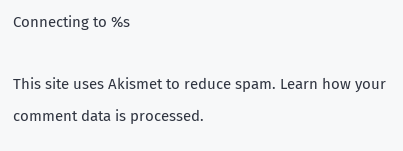Connecting to %s

This site uses Akismet to reduce spam. Learn how your comment data is processed.